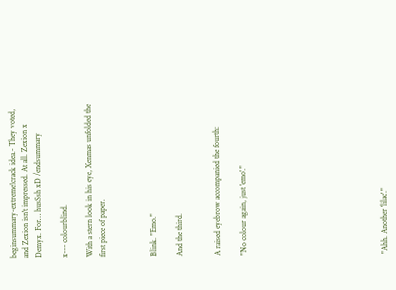beginsummary-extreme!crack idea.- They voted, and Zexion isn't impressed. At all. Zexion x Demyx. For… husSsh xD /endsummary

x--- colourblind.

With a stern look in his eye, Xenmas unfolded the first piece of paper.



Blink. "Emo."

And the third.


A raised eyebrow accompanied the fourth:

"No colour again, just 'emo'."










"Ahh. Another 'lilac'."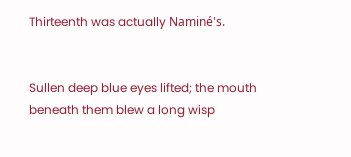Thirteenth was actually Naminé's.


Sullen deep blue eyes lifted; the mouth beneath them blew a long wisp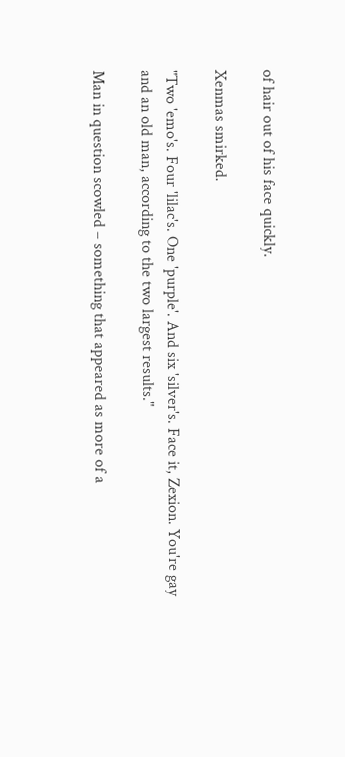of hair out of his face quickly.

Xenmas smirked.

"Two 'emo's. Four 'lilac's. One 'purple'. And six 'silver's. Face it, Zexion. You're gay and an old man, according to the two largest results."

Man in question scowled – something that appeared as more of a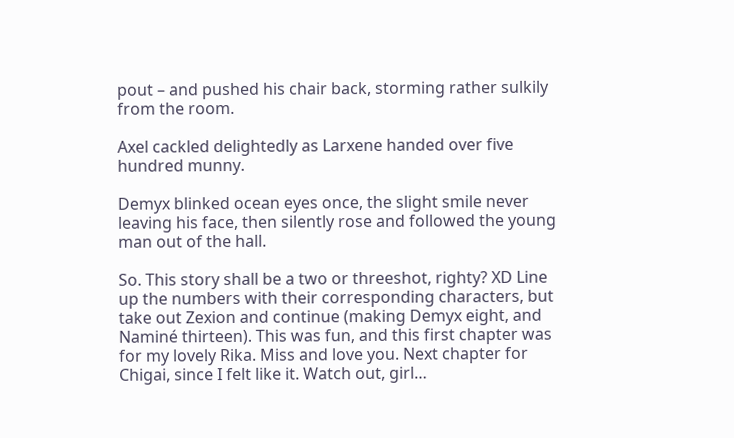pout – and pushed his chair back, storming rather sulkily from the room.

Axel cackled delightedly as Larxene handed over five hundred munny.

Demyx blinked ocean eyes once, the slight smile never leaving his face, then silently rose and followed the young man out of the hall.

So. This story shall be a two or threeshot, righty? XD Line up the numbers with their corresponding characters, but take out Zexion and continue (making Demyx eight, and Naminé thirteen). This was fun, and this first chapter was for my lovely Rika. Miss and love you. Next chapter for Chigai, since I felt like it. Watch out, girl…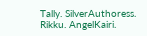Tally. SilverAuthoress. Rikku. AngelKairi.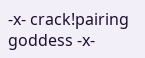-x- crack!pairing goddess -x-